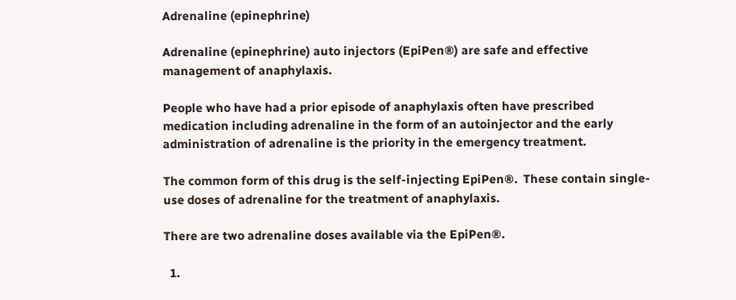Adrenaline (epinephrine)

Adrenaline (epinephrine) auto injectors (EpiPen®) are safe and effective management of anaphylaxis.

People who have had a prior episode of anaphylaxis often have prescribed medication including adrenaline in the form of an autoinjector and the early administration of adrenaline is the priority in the emergency treatment.

The common form of this drug is the self-injecting EpiPen®.  These contain single-use doses of adrenaline for the treatment of anaphylaxis.

There are two adrenaline doses available via the EpiPen®.

  1.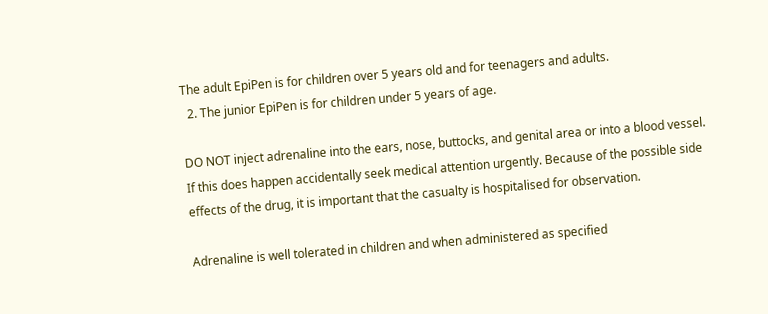The adult EpiPen is for children over 5 years old and for teenagers and adults.
  2. The junior EpiPen is for children under 5 years of age.

DO NOT inject adrenaline into the ears, nose, buttocks, and genital area or into a blood vessel. If this does happen accidentally seek medical attention urgently. Because of the possible side effects of the drug, it is important that the casualty is hospitalised for observation.

Adrenaline is well tolerated in children and when administered as specified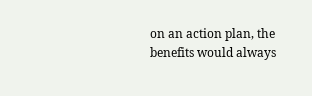on an action plan, the benefits would always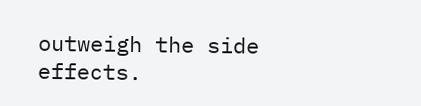outweigh the side effects.